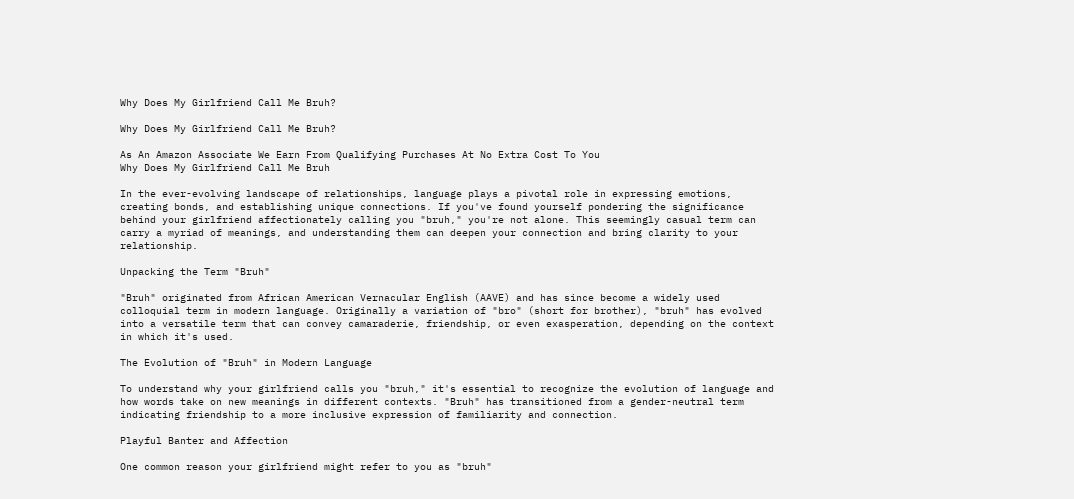Why Does My Girlfriend Call Me Bruh?

Why Does My Girlfriend Call Me Bruh?

As An Amazon Associate We Earn From Qualifying Purchases At No Extra Cost To You
Why Does My Girlfriend Call Me Bruh

In the ever-evolving landscape of relationships, language plays a pivotal role in expressing emotions, creating bonds, and establishing unique connections. If you've found yourself pondering the significance behind your girlfriend affectionately calling you "bruh," you're not alone. This seemingly casual term can carry a myriad of meanings, and understanding them can deepen your connection and bring clarity to your relationship.

Unpacking the Term "Bruh"

"Bruh" originated from African American Vernacular English (AAVE) and has since become a widely used colloquial term in modern language. Originally a variation of "bro" (short for brother), "bruh" has evolved into a versatile term that can convey camaraderie, friendship, or even exasperation, depending on the context in which it's used.

The Evolution of "Bruh" in Modern Language

To understand why your girlfriend calls you "bruh," it's essential to recognize the evolution of language and how words take on new meanings in different contexts. "Bruh" has transitioned from a gender-neutral term indicating friendship to a more inclusive expression of familiarity and connection.

Playful Banter and Affection

One common reason your girlfriend might refer to you as "bruh"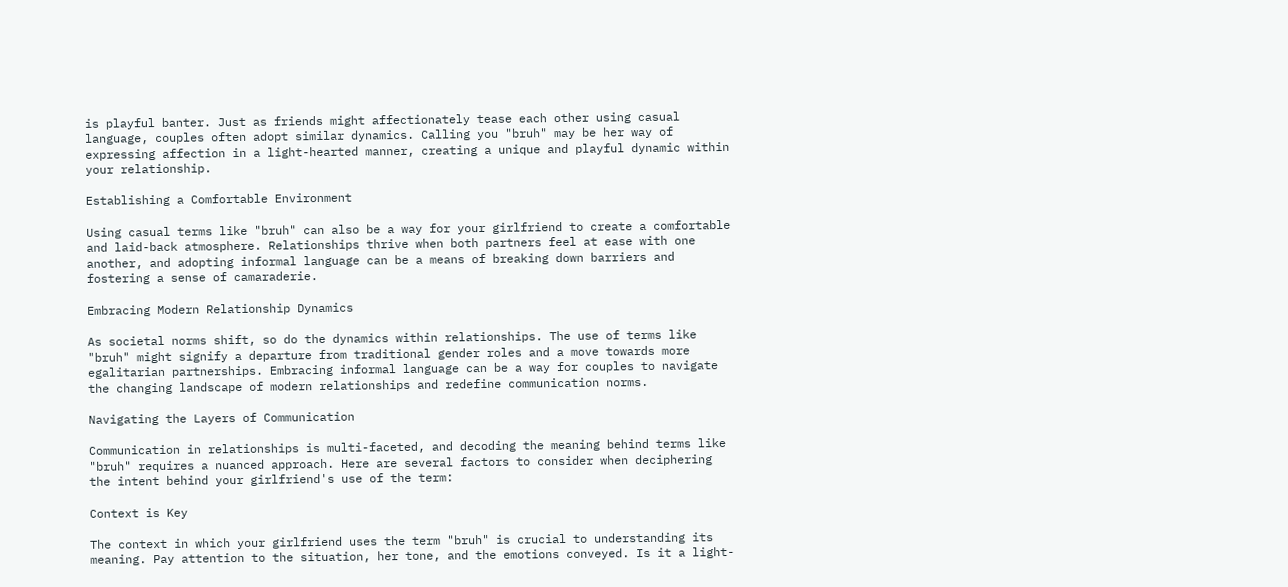is playful banter. Just as friends might affectionately tease each other using casual language, couples often adopt similar dynamics. Calling you "bruh" may be her way of expressing affection in a light-hearted manner, creating a unique and playful dynamic within your relationship.

Establishing a Comfortable Environment

Using casual terms like "bruh" can also be a way for your girlfriend to create a comfortable and laid-back atmosphere. Relationships thrive when both partners feel at ease with one another, and adopting informal language can be a means of breaking down barriers and fostering a sense of camaraderie.

Embracing Modern Relationship Dynamics

As societal norms shift, so do the dynamics within relationships. The use of terms like "bruh" might signify a departure from traditional gender roles and a move towards more egalitarian partnerships. Embracing informal language can be a way for couples to navigate the changing landscape of modern relationships and redefine communication norms.

Navigating the Layers of Communication

Communication in relationships is multi-faceted, and decoding the meaning behind terms like "bruh" requires a nuanced approach. Here are several factors to consider when deciphering the intent behind your girlfriend's use of the term:

Context is Key

The context in which your girlfriend uses the term "bruh" is crucial to understanding its meaning. Pay attention to the situation, her tone, and the emotions conveyed. Is it a light-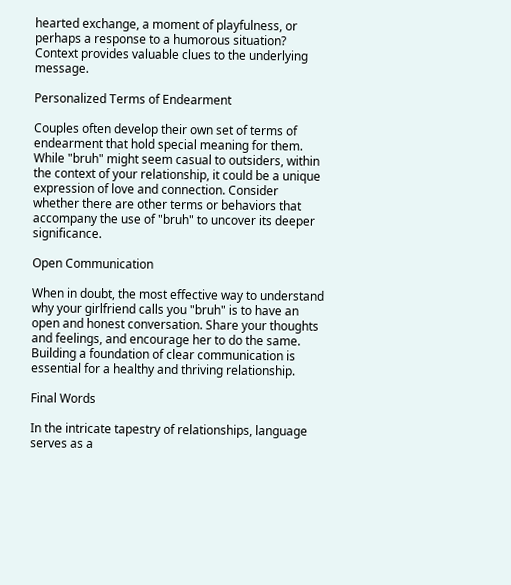hearted exchange, a moment of playfulness, or perhaps a response to a humorous situation? Context provides valuable clues to the underlying message.

Personalized Terms of Endearment

Couples often develop their own set of terms of endearment that hold special meaning for them. While "bruh" might seem casual to outsiders, within the context of your relationship, it could be a unique expression of love and connection. Consider whether there are other terms or behaviors that accompany the use of "bruh" to uncover its deeper significance.

Open Communication

When in doubt, the most effective way to understand why your girlfriend calls you "bruh" is to have an open and honest conversation. Share your thoughts and feelings, and encourage her to do the same. Building a foundation of clear communication is essential for a healthy and thriving relationship.

Final Words

In the intricate tapestry of relationships, language serves as a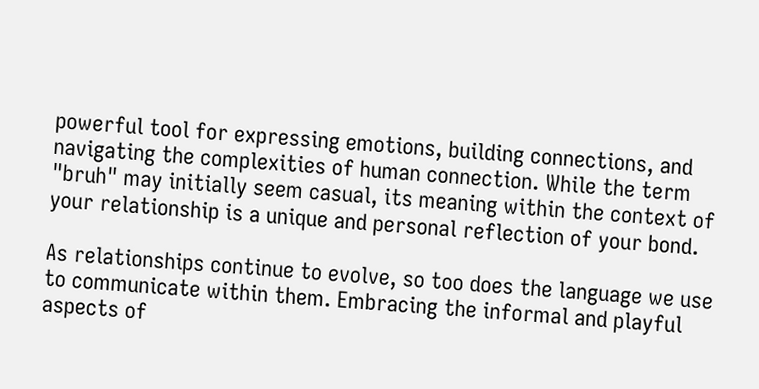powerful tool for expressing emotions, building connections, and navigating the complexities of human connection. While the term "bruh" may initially seem casual, its meaning within the context of your relationship is a unique and personal reflection of your bond.

As relationships continue to evolve, so too does the language we use to communicate within them. Embracing the informal and playful aspects of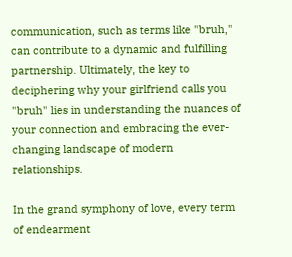communication, such as terms like "bruh," can contribute to a dynamic and fulfilling partnership. Ultimately, the key to deciphering why your girlfriend calls you "bruh" lies in understanding the nuances of your connection and embracing the ever-changing landscape of modern relationships.

In the grand symphony of love, every term of endearment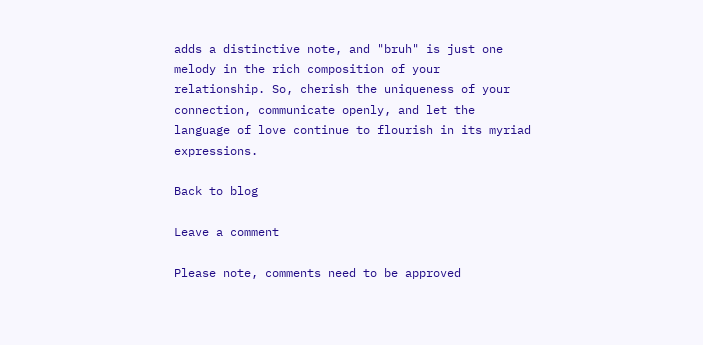adds a distinctive note, and "bruh" is just one melody in the rich composition of your relationship. So, cherish the uniqueness of your connection, communicate openly, and let the language of love continue to flourish in its myriad expressions.

Back to blog

Leave a comment

Please note, comments need to be approved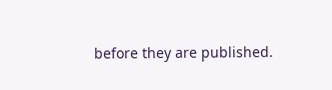before they are published.